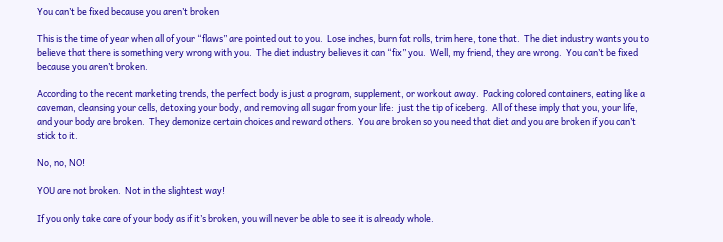You can’t be fixed because you aren’t broken

This is the time of year when all of your “flaws” are pointed out to you.  Lose inches, burn fat rolls, trim here, tone that.  The diet industry wants you to believe that there is something very wrong with you.  The diet industry believes it can “fix” you.  Well, my friend, they are wrong.  You can’t be fixed because you aren’t broken.

According to the recent marketing trends, the perfect body is just a program, supplement, or workout away.  Packing colored containers, eating like a caveman, cleansing your cells, detoxing your body, and removing all sugar from your life:  just the tip of iceberg.  All of these imply that you, your life, and your body are broken.  They demonize certain choices and reward others.  You are broken so you need that diet and you are broken if you can’t stick to it.

No, no, NO!

YOU are not broken.  Not in the slightest way!

If you only take care of your body as if it’s broken, you will never be able to see it is already whole.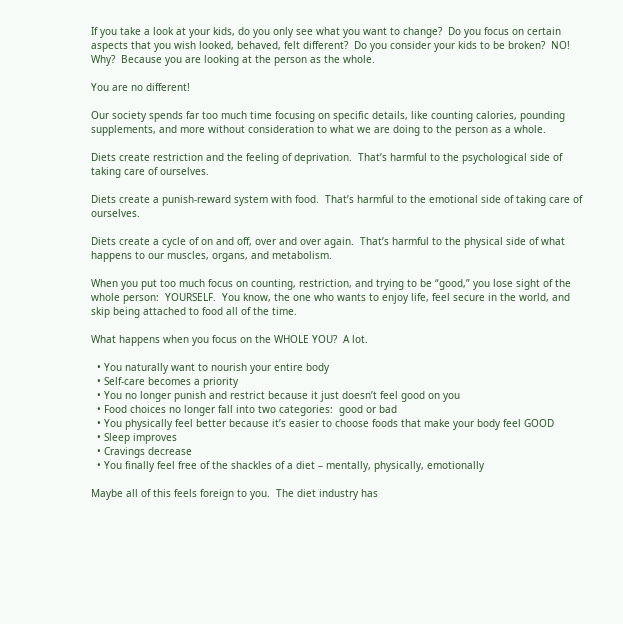If you take a look at your kids, do you only see what you want to change?  Do you focus on certain aspects that you wish looked, behaved, felt different?  Do you consider your kids to be broken?  NO!  Why?  Because you are looking at the person as the whole.

You are no different!

Our society spends far too much time focusing on specific details, like counting calories, pounding supplements, and more without consideration to what we are doing to the person as a whole.

Diets create restriction and the feeling of deprivation.  That’s harmful to the psychological side of taking care of ourselves.

Diets create a punish-reward system with food.  That’s harmful to the emotional side of taking care of ourselves.

Diets create a cycle of on and off, over and over again.  That’s harmful to the physical side of what happens to our muscles, organs, and metabolism.

When you put too much focus on counting, restriction, and trying to be “good,” you lose sight of the whole person:  YOURSELF.  You know, the one who wants to enjoy life, feel secure in the world, and skip being attached to food all of the time.

What happens when you focus on the WHOLE YOU?  A lot.

  • You naturally want to nourish your entire body
  • Self-care becomes a priority
  • You no longer punish and restrict because it just doesn’t feel good on you
  • Food choices no longer fall into two categories:  good or bad
  • You physically feel better because it’s easier to choose foods that make your body feel GOOD
  • Sleep improves
  • Cravings decrease
  • You finally feel free of the shackles of a diet – mentally, physically, emotionally

Maybe all of this feels foreign to you.  The diet industry has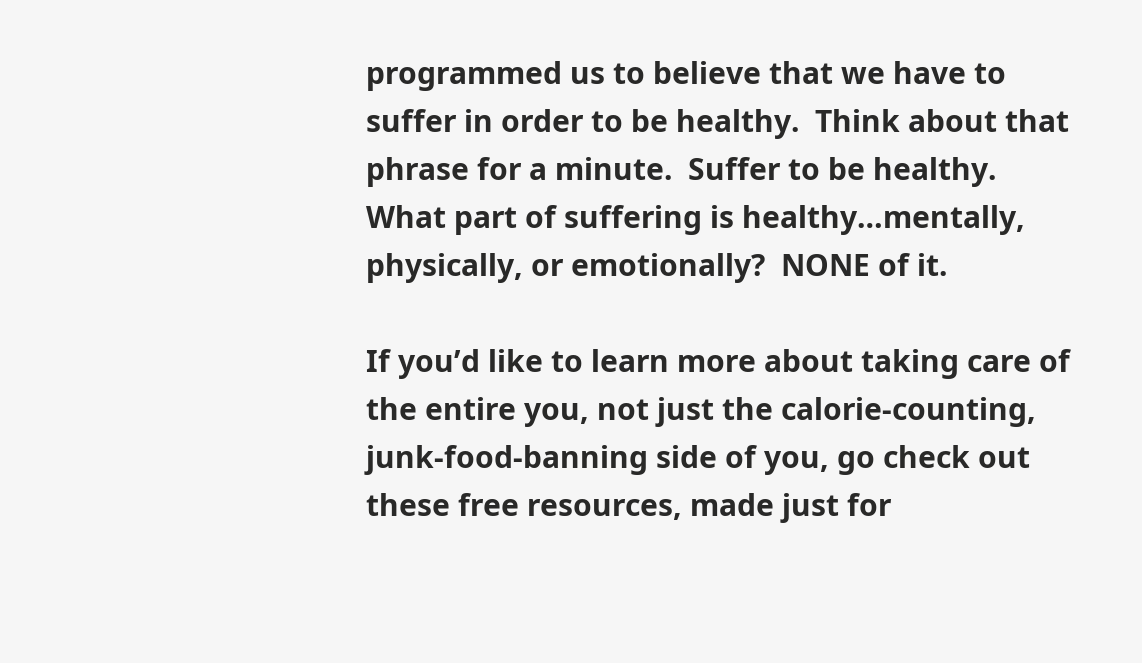programmed us to believe that we have to suffer in order to be healthy.  Think about that phrase for a minute.  Suffer to be healthy.  What part of suffering is healthy…mentally, physically, or emotionally?  NONE of it.

If you’d like to learn more about taking care of the entire you, not just the calorie-counting, junk-food-banning side of you, go check out these free resources, made just for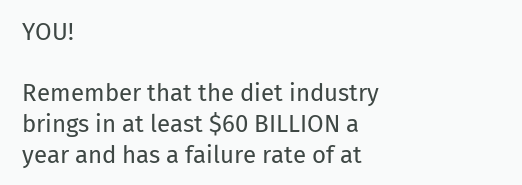YOU!

Remember that the diet industry brings in at least $60 BILLION a year and has a failure rate of at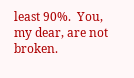least 90%.  You, my dear, are not broken.